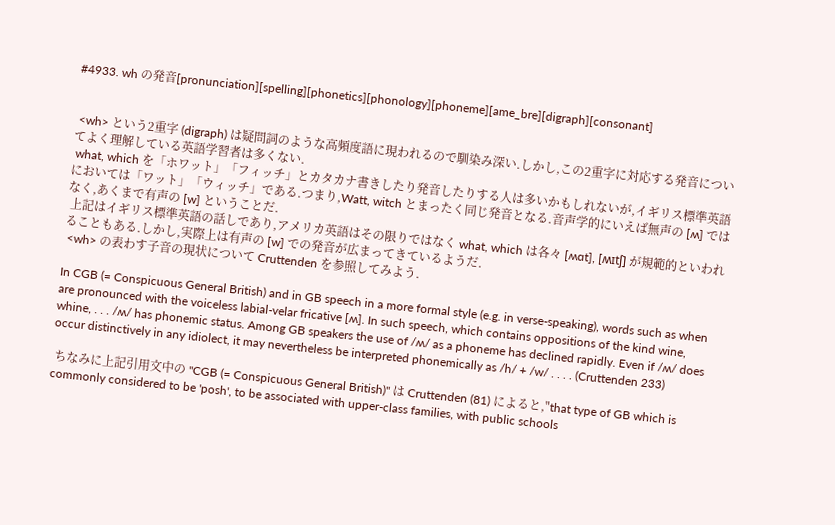#4933. wh の発音[pronunciation][spelling][phonetics][phonology][phoneme][ame_bre][digraph][consonant]


 <wh> という2重字 (digraph) は疑問詞のような高頻度語に現われるので馴染み深い.しかし,この2重字に対応する発音についてよく理解している英語学習者は多くない.
 what, which を「ホワット」「フィッチ」とカタカナ書きしたり発音したりする人は多いかもしれないが,イギリス標準英語においては「ワット」「ウィッチ」である.つまり,Watt, witch とまったく同じ発音となる.音声学的にいえば無声の [ʍ] ではなく,あくまで有声の [w] ということだ.
 上記はイギリス標準英語の話しであり,アメリカ英語はその限りではなく what, which は各々 [ʍɑt], [ʍɪtʃ] が規範的といわれることもある.しかし,実際上は有声の [w] での発音が広まってきているようだ.
 <wh> の表わす子音の現状について Cruttenden を参照してみよう.

In CGB (= Conspicuous General British) and in GB speech in a more formal style (e.g. in verse-speaking), words such as when are pronounced with the voiceless labial-velar fricative [ʍ]. In such speech, which contains oppositions of the kind wine, whine, . . . /ʍ/ has phonemic status. Among GB speakers the use of /ʍ/ as a phoneme has declined rapidly. Even if /ʍ/ does occur distinctively in any idiolect, it may nevertheless be interpreted phonemically as /h/ + /w/ . . . . (Cruttenden 233)

 ちなみに上記引用文中の "CGB (= Conspicuous General British)" は Cruttenden (81) によると,"that type of GB which is commonly considered to be 'posh', to be associated with upper-class families, with public schools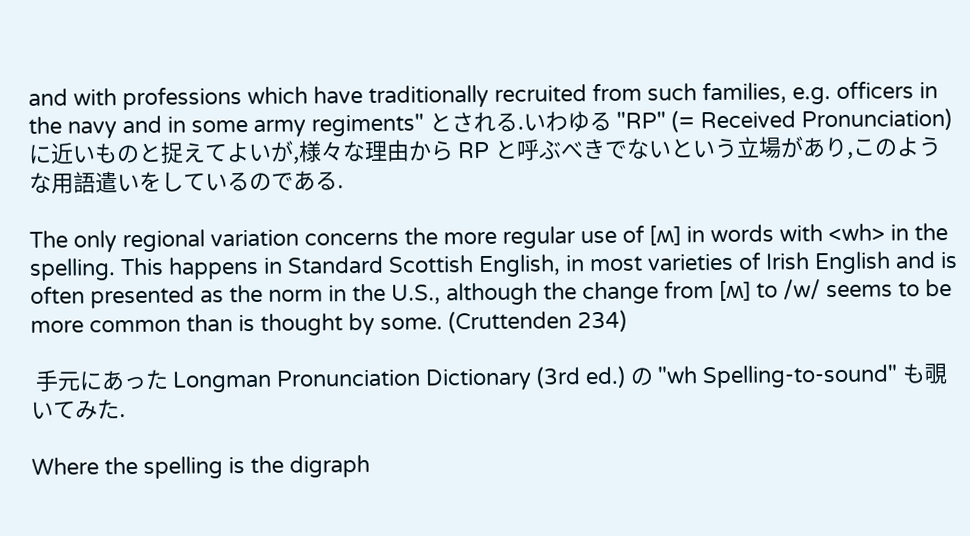and with professions which have traditionally recruited from such families, e.g. officers in the navy and in some army regiments" とされる.いわゆる "RP" (= Received Pronunciation) に近いものと捉えてよいが,様々な理由から RP と呼ぶべきでないという立場があり,このような用語遣いをしているのである.

The only regional variation concerns the more regular use of [ʍ] in words with <wh> in the spelling. This happens in Standard Scottish English, in most varieties of Irish English and is often presented as the norm in the U.S., although the change from [ʍ] to /w/ seems to be more common than is thought by some. (Cruttenden 234)

 手元にあった Longman Pronunciation Dictionary (3rd ed.) の "wh Spelling-to-sound" も覗いてみた.

Where the spelling is the digraph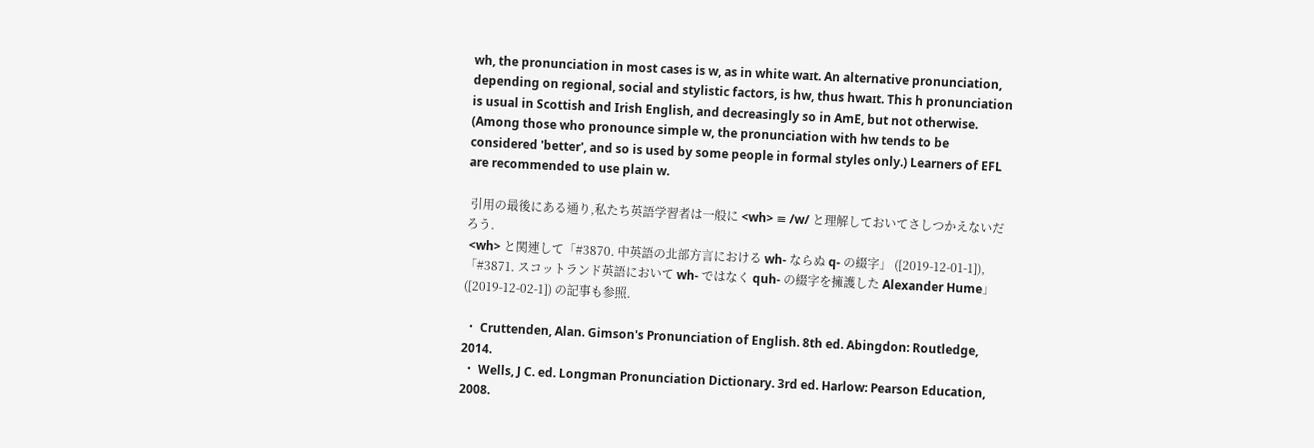wh, the pronunciation in most cases is w, as in white waɪt. An alternative pronunciation, depending on regional, social and stylistic factors, is hw, thus hwaɪt. This h pronunciation is usual in Scottish and Irish English, and decreasingly so in AmE, but not otherwise. (Among those who pronounce simple w, the pronunciation with hw tends to be considered 'better', and so is used by some people in formal styles only.) Learners of EFL are recommended to use plain w.

 引用の最後にある通り,私たち英語学習者は一般に <wh> ≡ /w/ と理解しておいてさしつかえないだろう.
 <wh> と関連して「#3870. 中英語の北部方言における wh- ならぬ q- の綴字」 ([2019-12-01-1]),「#3871. スコットランド英語において wh- ではなく quh- の綴字を擁護した Alexander Hume」 ([2019-12-02-1]) の記事も参照.

 ・ Cruttenden, Alan. Gimson's Pronunciation of English. 8th ed. Abingdon: Routledge, 2014.
 ・ Wells, J C. ed. Longman Pronunciation Dictionary. 3rd ed. Harlow: Pearson Education, 2008.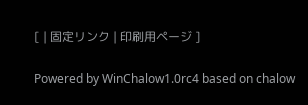[ | 固定リンク | 印刷用ページ ]

Powered by WinChalow1.0rc4 based on chalow